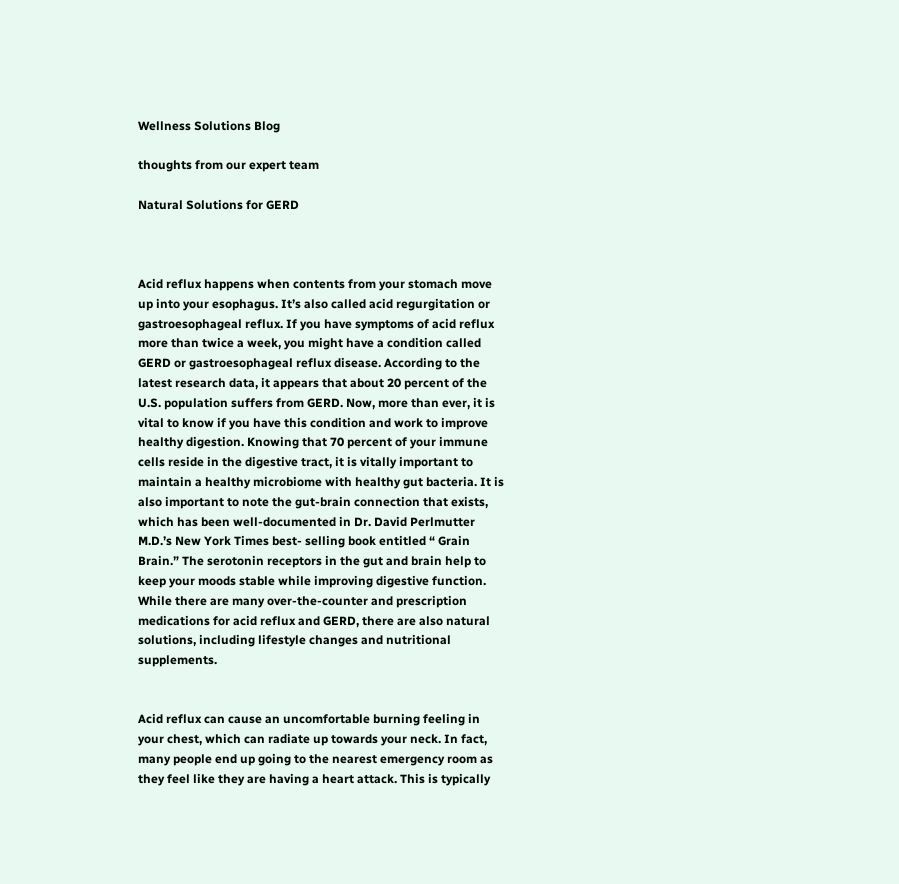Wellness Solutions Blog

thoughts from our expert team

Natural Solutions for GERD



Acid reflux happens when contents from your stomach move up into your esophagus. It’s also called acid regurgitation or gastroesophageal reflux. If you have symptoms of acid reflux more than twice a week, you might have a condition called GERD or gastroesophageal reflux disease. According to the latest research data, it appears that about 20 percent of the U.S. population suffers from GERD. Now, more than ever, it is vital to know if you have this condition and work to improve healthy digestion. Knowing that 70 percent of your immune cells reside in the digestive tract, it is vitally important to maintain a healthy microbiome with healthy gut bacteria. It is also important to note the gut-brain connection that exists, which has been well-documented in Dr. David Perlmutter M.D.’s New York Times best- selling book entitled “ Grain Brain.” The serotonin receptors in the gut and brain help to keep your moods stable while improving digestive function. While there are many over-the-counter and prescription medications for acid reflux and GERD, there are also natural solutions, including lifestyle changes and nutritional supplements.


Acid reflux can cause an uncomfortable burning feeling in your chest, which can radiate up towards your neck. In fact, many people end up going to the nearest emergency room as they feel like they are having a heart attack. This is typically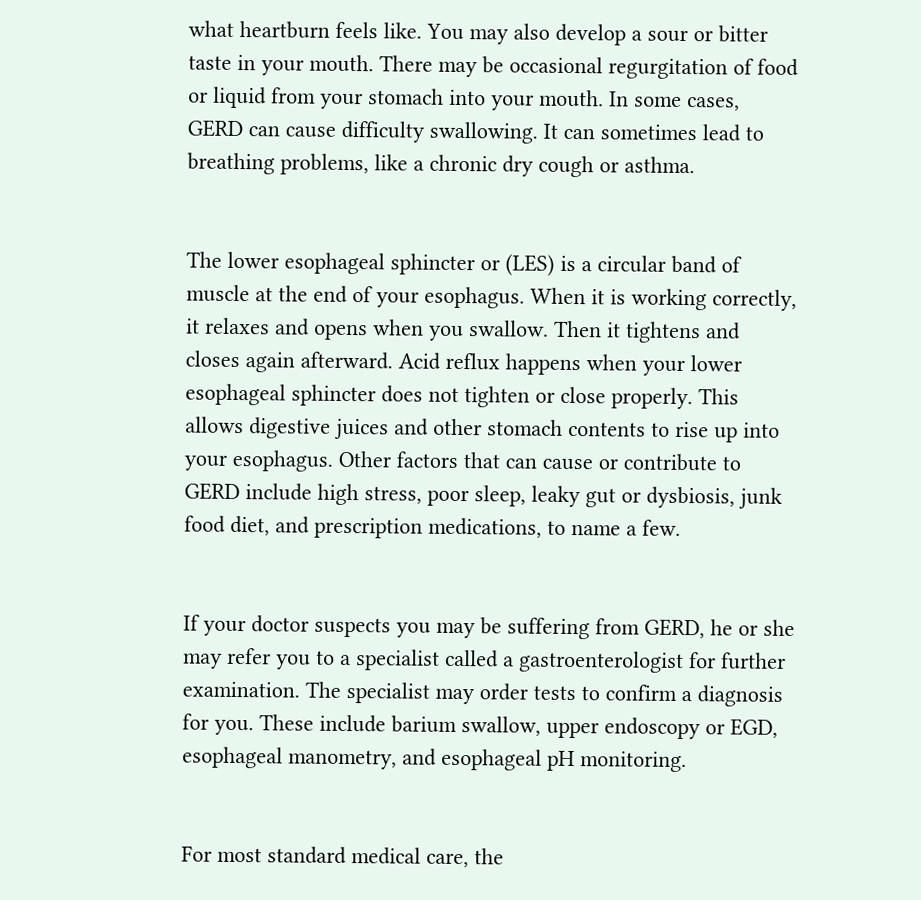what heartburn feels like. You may also develop a sour or bitter taste in your mouth. There may be occasional regurgitation of food or liquid from your stomach into your mouth. In some cases, GERD can cause difficulty swallowing. It can sometimes lead to breathing problems, like a chronic dry cough or asthma.


The lower esophageal sphincter or (LES) is a circular band of muscle at the end of your esophagus. When it is working correctly, it relaxes and opens when you swallow. Then it tightens and closes again afterward. Acid reflux happens when your lower esophageal sphincter does not tighten or close properly. This allows digestive juices and other stomach contents to rise up into your esophagus. Other factors that can cause or contribute to GERD include high stress, poor sleep, leaky gut or dysbiosis, junk food diet, and prescription medications, to name a few.


If your doctor suspects you may be suffering from GERD, he or she may refer you to a specialist called a gastroenterologist for further examination. The specialist may order tests to confirm a diagnosis for you. These include barium swallow, upper endoscopy or EGD, esophageal manometry, and esophageal pH monitoring.


For most standard medical care, the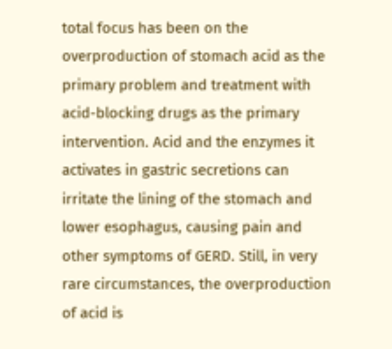total focus has been on the overproduction of stomach acid as the primary problem and treatment with acid-blocking drugs as the primary intervention. Acid and the enzymes it activates in gastric secretions can irritate the lining of the stomach and lower esophagus, causing pain and other symptoms of GERD. Still, in very rare circumstances, the overproduction of acid is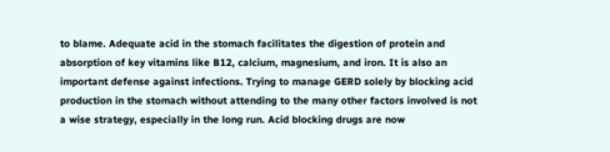to blame. Adequate acid in the stomach facilitates the digestion of protein and absorption of key vitamins like B12, calcium, magnesium, and iron. It is also an important defense against infections. Trying to manage GERD solely by blocking acid production in the stomach without attending to the many other factors involved is not a wise strategy, especially in the long run. Acid blocking drugs are now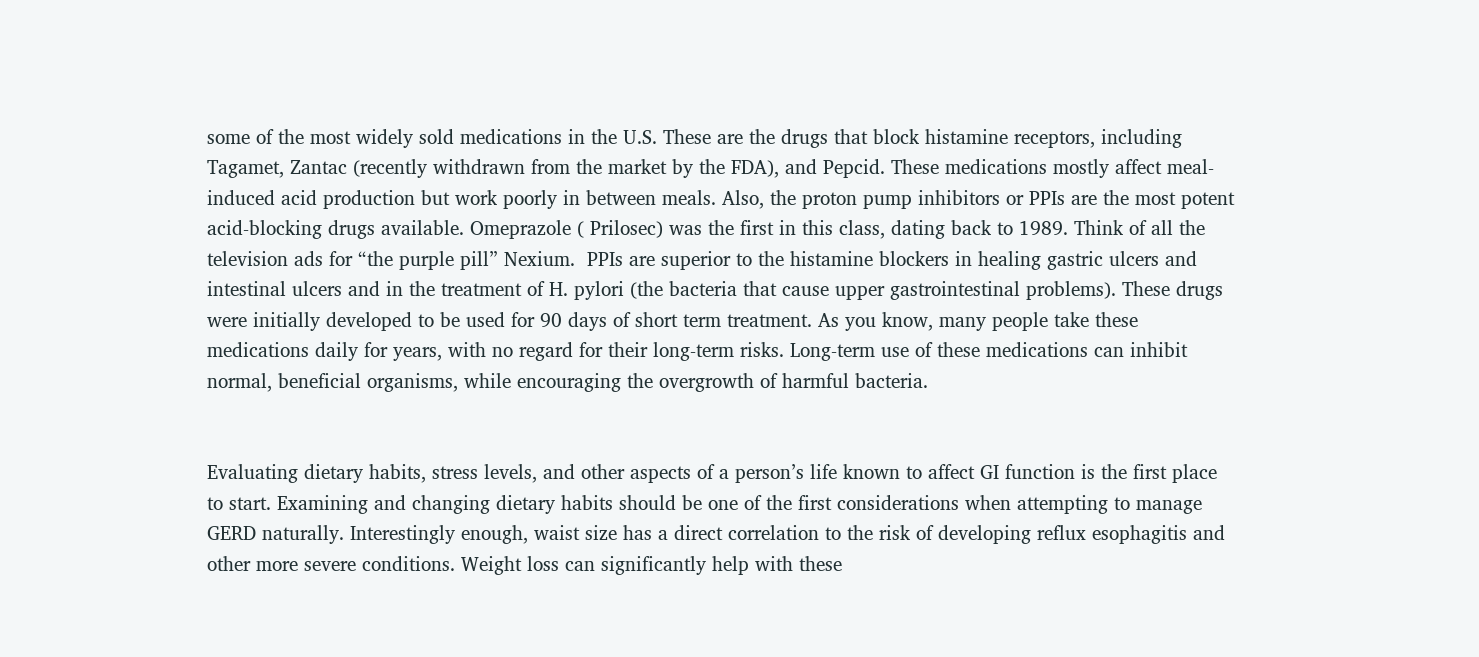some of the most widely sold medications in the U.S. These are the drugs that block histamine receptors, including Tagamet, Zantac (recently withdrawn from the market by the FDA), and Pepcid. These medications mostly affect meal-induced acid production but work poorly in between meals. Also, the proton pump inhibitors or PPIs are the most potent acid-blocking drugs available. Omeprazole ( Prilosec) was the first in this class, dating back to 1989. Think of all the television ads for “the purple pill” Nexium.  PPIs are superior to the histamine blockers in healing gastric ulcers and intestinal ulcers and in the treatment of H. pylori (the bacteria that cause upper gastrointestinal problems). These drugs were initially developed to be used for 90 days of short term treatment. As you know, many people take these medications daily for years, with no regard for their long-term risks. Long-term use of these medications can inhibit normal, beneficial organisms, while encouraging the overgrowth of harmful bacteria.


Evaluating dietary habits, stress levels, and other aspects of a person’s life known to affect GI function is the first place to start. Examining and changing dietary habits should be one of the first considerations when attempting to manage GERD naturally. Interestingly enough, waist size has a direct correlation to the risk of developing reflux esophagitis and other more severe conditions. Weight loss can significantly help with these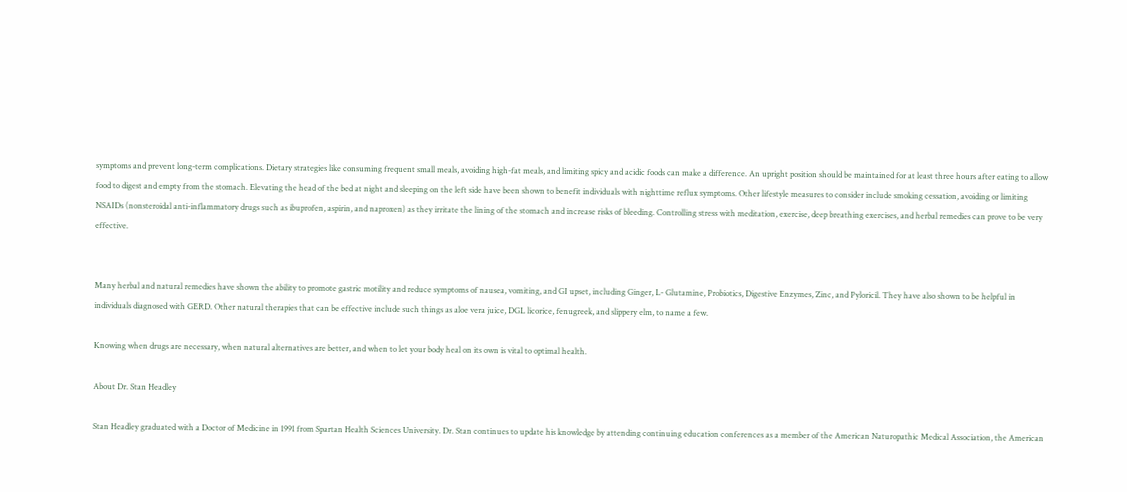symptoms and prevent long-term complications. Dietary strategies like consuming frequent small meals, avoiding high-fat meals, and limiting spicy and acidic foods can make a difference. An upright position should be maintained for at least three hours after eating to allow food to digest and empty from the stomach. Elevating the head of the bed at night and sleeping on the left side have been shown to benefit individuals with nighttime reflux symptoms. Other lifestyle measures to consider include smoking cessation, avoiding or limiting NSAIDs (nonsteroidal anti-inflammatory drugs such as ibuprofen, aspirin, and naproxen) as they irritate the lining of the stomach and increase risks of bleeding. Controlling stress with meditation, exercise, deep breathing exercises, and herbal remedies can prove to be very effective.


Many herbal and natural remedies have shown the ability to promote gastric motility and reduce symptoms of nausea, vomiting, and GI upset, including Ginger, L- Glutamine, Probiotics, Digestive Enzymes, Zinc, and Pyloricil. They have also shown to be helpful in individuals diagnosed with GERD. Other natural therapies that can be effective include such things as aloe vera juice, DGL licorice, fenugreek, and slippery elm, to name a few.

Knowing when drugs are necessary, when natural alternatives are better, and when to let your body heal on its own is vital to optimal health.

About Dr. Stan Headley

Stan Headley graduated with a Doctor of Medicine in 1991 from Spartan Health Sciences University. Dr. Stan continues to update his knowledge by attending continuing education conferences as a member of the American Naturopathic Medical Association, the American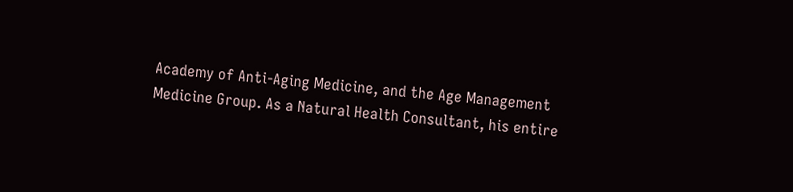Academy of Anti-Aging Medicine, and the Age Management Medicine Group. As a Natural Health Consultant, his entire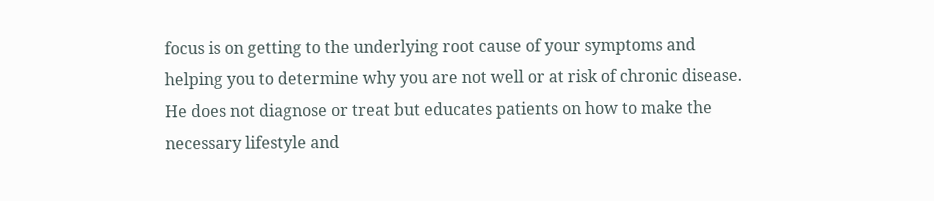focus is on getting to the underlying root cause of your symptoms and helping you to determine why you are not well or at risk of chronic disease. He does not diagnose or treat but educates patients on how to make the necessary lifestyle and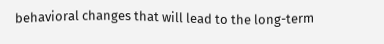behavioral changes that will lead to the long-term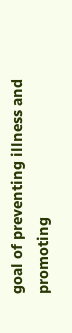goal of preventing illness and promoting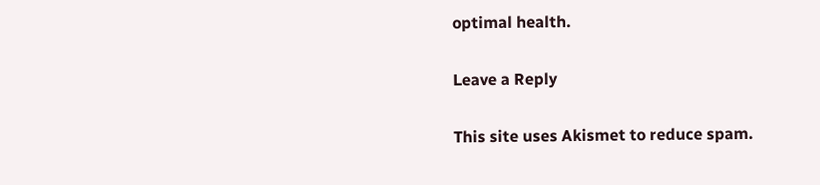optimal health.

Leave a Reply

This site uses Akismet to reduce spam.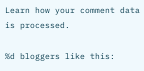Learn how your comment data is processed.

%d bloggers like this: